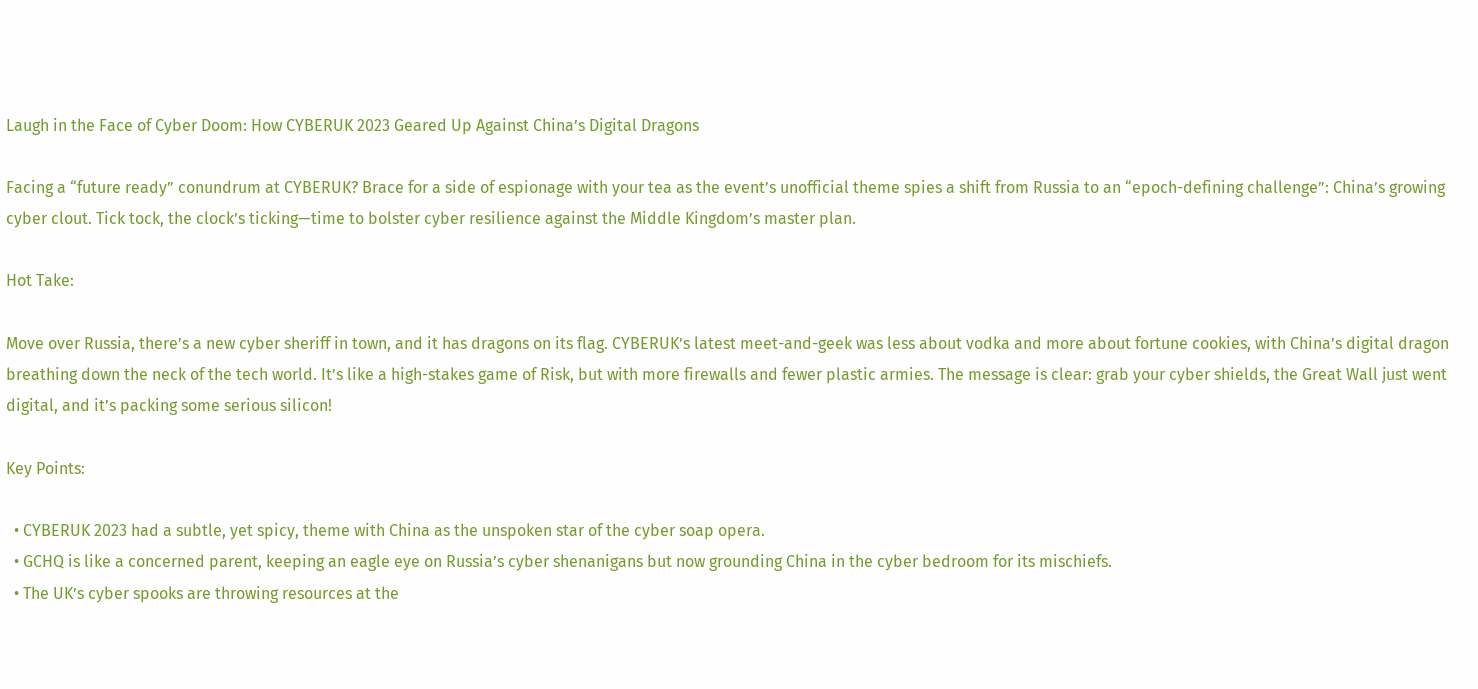Laugh in the Face of Cyber Doom: How CYBERUK 2023 Geared Up Against China’s Digital Dragons

Facing a “future ready” conundrum at CYBERUK? Brace for a side of espionage with your tea as the event’s unofficial theme spies a shift from Russia to an “epoch-defining challenge”: China’s growing cyber clout. Tick tock, the clock’s ticking—time to bolster cyber resilience against the Middle Kingdom’s master plan.

Hot Take:

Move over Russia, there’s a new cyber sheriff in town, and it has dragons on its flag. CYBERUK’s latest meet-and-geek was less about vodka and more about fortune cookies, with China’s digital dragon breathing down the neck of the tech world. It’s like a high-stakes game of Risk, but with more firewalls and fewer plastic armies. The message is clear: grab your cyber shields, the Great Wall just went digital, and it’s packing some serious silicon!

Key Points:

  • CYBERUK 2023 had a subtle, yet spicy, theme with China as the unspoken star of the cyber soap opera.
  • GCHQ is like a concerned parent, keeping an eagle eye on Russia’s cyber shenanigans but now grounding China in the cyber bedroom for its mischiefs.
  • The UK’s cyber spooks are throwing resources at the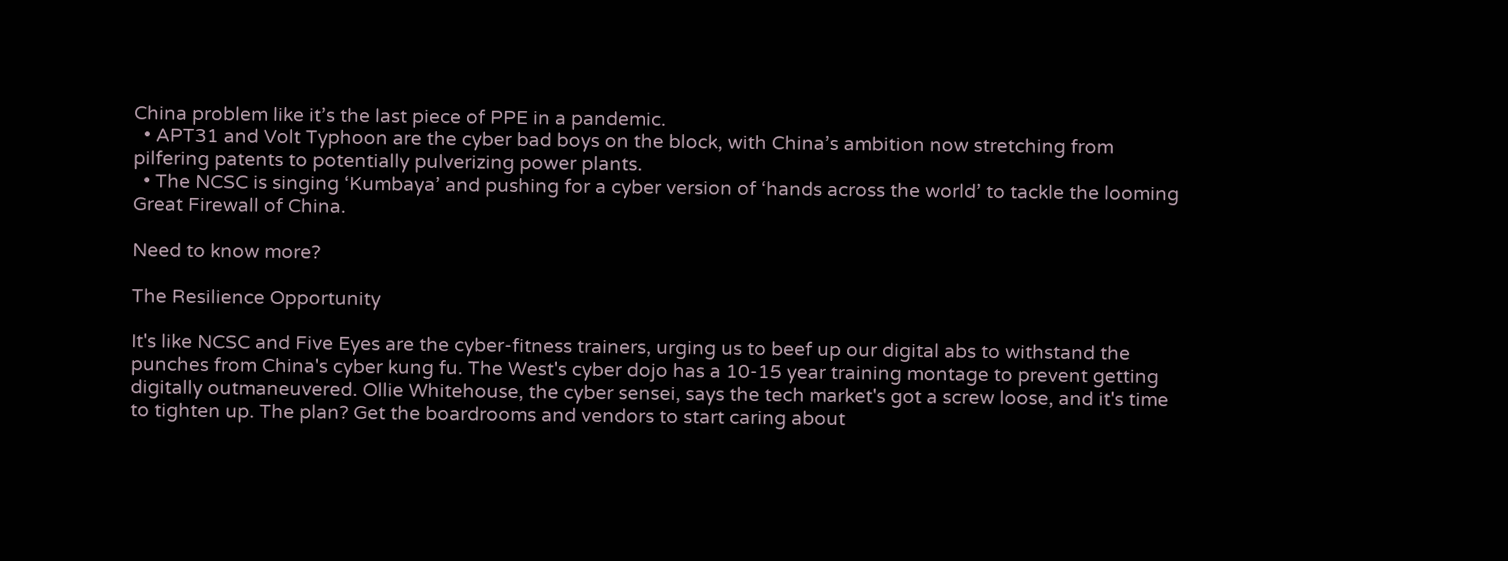China problem like it’s the last piece of PPE in a pandemic.
  • APT31 and Volt Typhoon are the cyber bad boys on the block, with China’s ambition now stretching from pilfering patents to potentially pulverizing power plants.
  • The NCSC is singing ‘Kumbaya’ and pushing for a cyber version of ‘hands across the world’ to tackle the looming Great Firewall of China.

Need to know more?

The Resilience Opportunity

It's like NCSC and Five Eyes are the cyber-fitness trainers, urging us to beef up our digital abs to withstand the punches from China's cyber kung fu. The West's cyber dojo has a 10-15 year training montage to prevent getting digitally outmaneuvered. Ollie Whitehouse, the cyber sensei, says the tech market's got a screw loose, and it's time to tighten up. The plan? Get the boardrooms and vendors to start caring about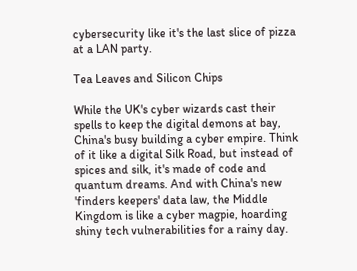cybersecurity like it's the last slice of pizza at a LAN party.

Tea Leaves and Silicon Chips

While the UK's cyber wizards cast their spells to keep the digital demons at bay, China's busy building a cyber empire. Think of it like a digital Silk Road, but instead of spices and silk, it's made of code and quantum dreams. And with China's new 'finders keepers' data law, the Middle Kingdom is like a cyber magpie, hoarding shiny tech vulnerabilities for a rainy day.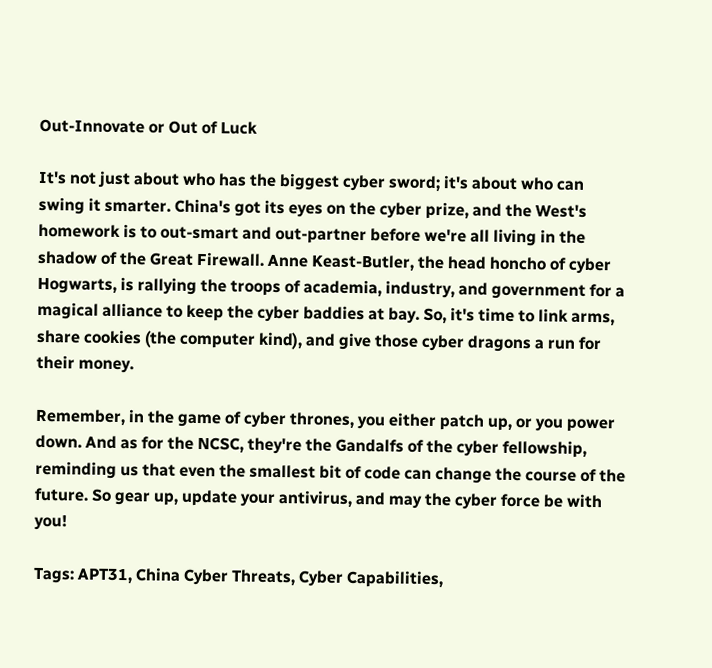Out-Innovate or Out of Luck

It's not just about who has the biggest cyber sword; it's about who can swing it smarter. China's got its eyes on the cyber prize, and the West's homework is to out-smart and out-partner before we're all living in the shadow of the Great Firewall. Anne Keast-Butler, the head honcho of cyber Hogwarts, is rallying the troops of academia, industry, and government for a magical alliance to keep the cyber baddies at bay. So, it's time to link arms, share cookies (the computer kind), and give those cyber dragons a run for their money.

Remember, in the game of cyber thrones, you either patch up, or you power down. And as for the NCSC, they're the Gandalfs of the cyber fellowship, reminding us that even the smallest bit of code can change the course of the future. So gear up, update your antivirus, and may the cyber force be with you!

Tags: APT31, China Cyber Threats, Cyber Capabilities,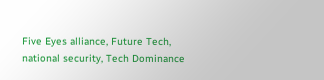Five Eyes alliance, Future Tech, national security, Tech Dominance